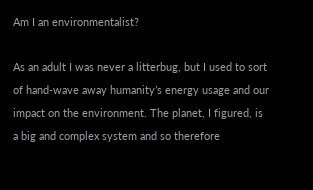Am I an environmentalist?

As an adult I was never a litterbug, but I used to sort of hand-wave away humanity’s energy usage and our impact on the environment. The planet, I figured, is a big and complex system and so therefore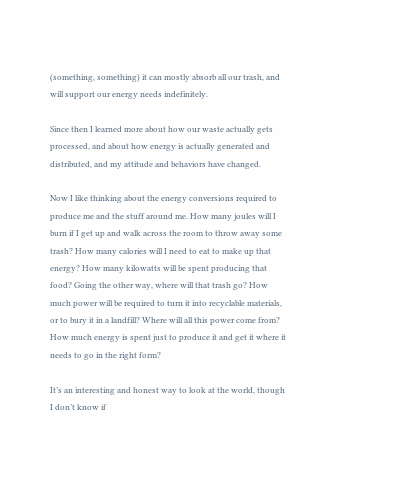(something, something) it can mostly absorb all our trash, and will support our energy needs indefinitely.

Since then I learned more about how our waste actually gets processed, and about how energy is actually generated and distributed, and my attitude and behaviors have changed.

Now I like thinking about the energy conversions required to produce me and the stuff around me. How many joules will I burn if I get up and walk across the room to throw away some trash? How many calories will I need to eat to make up that energy? How many kilowatts will be spent producing that food? Going the other way, where will that trash go? How much power will be required to turn it into recyclable materials, or to bury it in a landfill? Where will all this power come from? How much energy is spent just to produce it and get it where it needs to go in the right form?

It’s an interesting and honest way to look at the world, though I don’t know if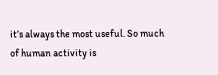it’s always the most useful. So much of human activity is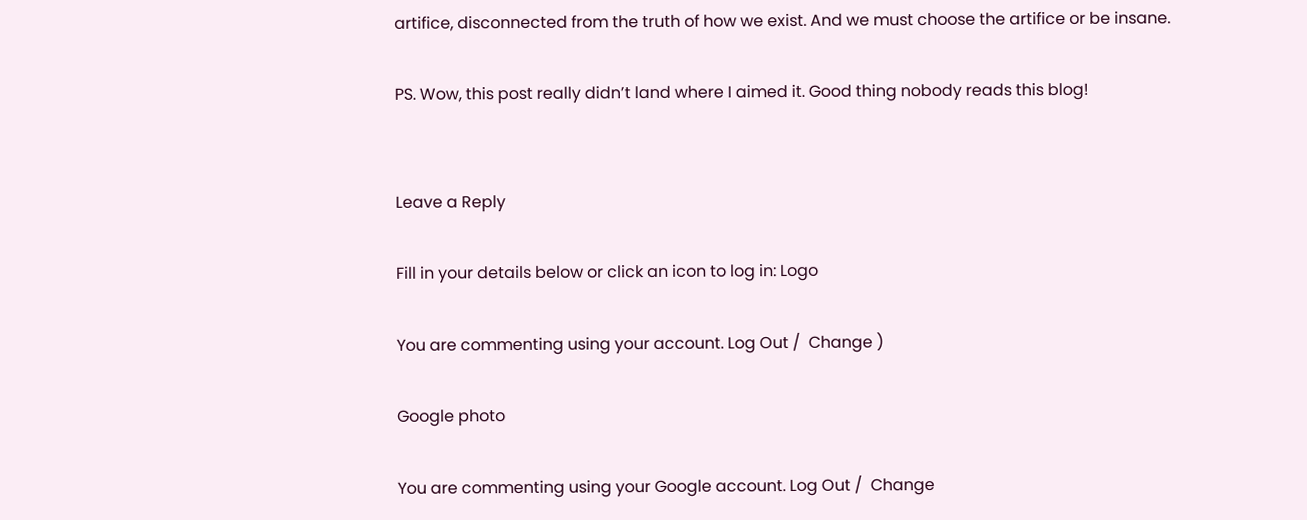artifice, disconnected from the truth of how we exist. And we must choose the artifice or be insane.

PS. Wow, this post really didn’t land where I aimed it. Good thing nobody reads this blog!


Leave a Reply

Fill in your details below or click an icon to log in: Logo

You are commenting using your account. Log Out /  Change )

Google photo

You are commenting using your Google account. Log Out /  Change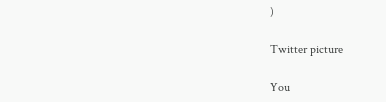)

Twitter picture

You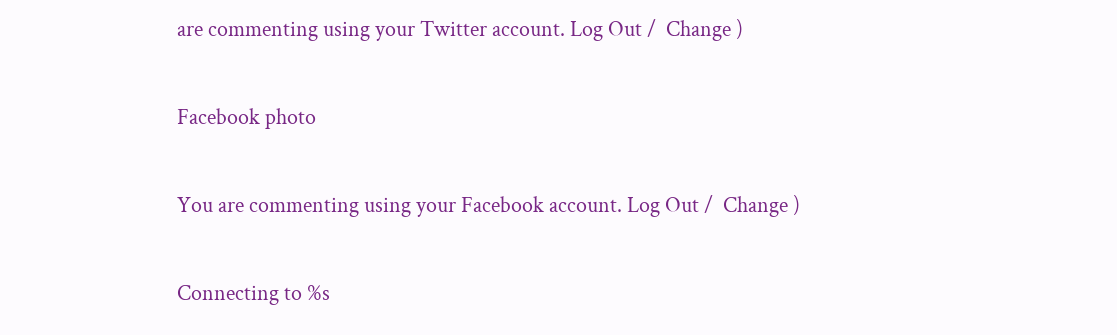are commenting using your Twitter account. Log Out /  Change )

Facebook photo

You are commenting using your Facebook account. Log Out /  Change )

Connecting to %s